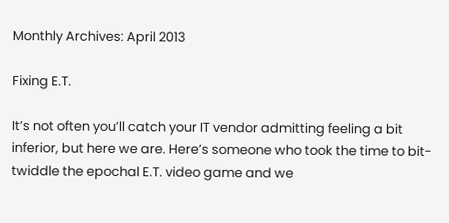Monthly Archives: April 2013

Fixing E.T.

It’s not often you’ll catch your IT vendor admitting feeling a bit inferior, but here we are. Here’s someone who took the time to bit-twiddle the epochal E.T. video game and we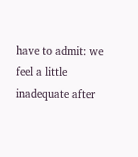have to admit: we feel a little inadequate after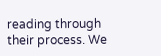reading through their process. We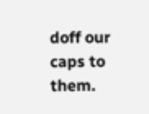doff our caps to them.